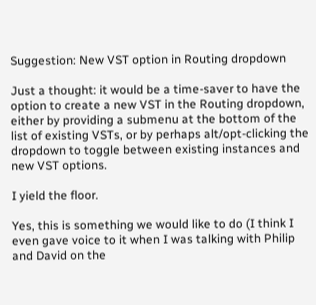Suggestion: New VST option in Routing dropdown

Just a thought: it would be a time-saver to have the option to create a new VST in the Routing dropdown, either by providing a submenu at the bottom of the list of existing VSTs, or by perhaps alt/opt-clicking the dropdown to toggle between existing instances and new VST options.

I yield the floor.

Yes, this is something we would like to do (I think I even gave voice to it when I was talking with Philip and David on the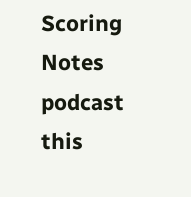Scoring Notes podcast this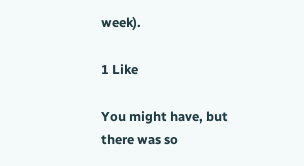week).

1 Like

You might have, but there was so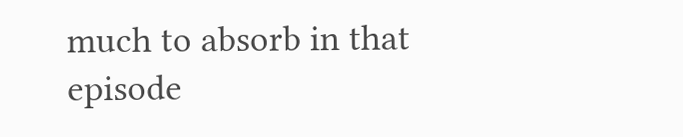much to absorb in that episode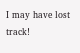I may have lost track!